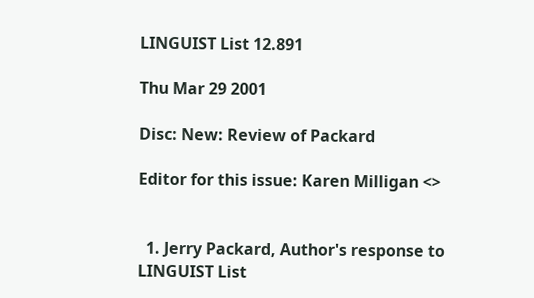LINGUIST List 12.891

Thu Mar 29 2001

Disc: New: Review of Packard

Editor for this issue: Karen Milligan <>


  1. Jerry Packard, Author's response to LINGUIST List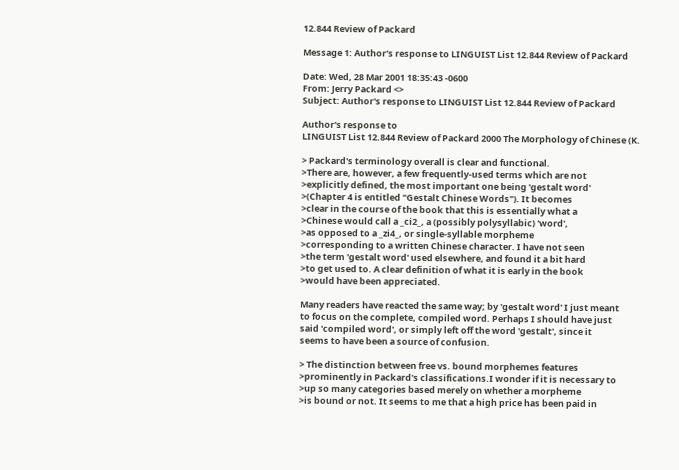12.844 Review of Packard

Message 1: Author's response to LINGUIST List 12.844 Review of Packard

Date: Wed, 28 Mar 2001 18:35:43 -0600
From: Jerry Packard <>
Subject: Author's response to LINGUIST List 12.844 Review of Packard

Author's response to
LINGUIST List 12.844 Review of Packard 2000 The Morphology of Chinese (K.

> Packard's terminology overall is clear and functional.
>There are, however, a few frequently-used terms which are not
>explicitly defined, the most important one being 'gestalt word'
>(Chapter 4 is entitled "Gestalt Chinese Words"). It becomes
>clear in the course of the book that this is essentially what a
>Chinese would call a _ci2_, a (possibly polysyllabic) 'word',
>as opposed to a _zi4_, or single-syllable morpheme
>corresponding to a written Chinese character. I have not seen
>the term 'gestalt word' used elsewhere, and found it a bit hard
>to get used to. A clear definition of what it is early in the book
>would have been appreciated.

Many readers have reacted the same way; by 'gestalt word' I just meant
to focus on the complete, compiled word. Perhaps I should have just
said 'compiled word', or simply left off the word 'gestalt', since it
seems to have been a source of confusion.

> The distinction between free vs. bound morphemes features
>prominently in Packard's classifications.I wonder if it is necessary to
>up so many categories based merely on whether a morpheme
>is bound or not. It seems to me that a high price has been paid in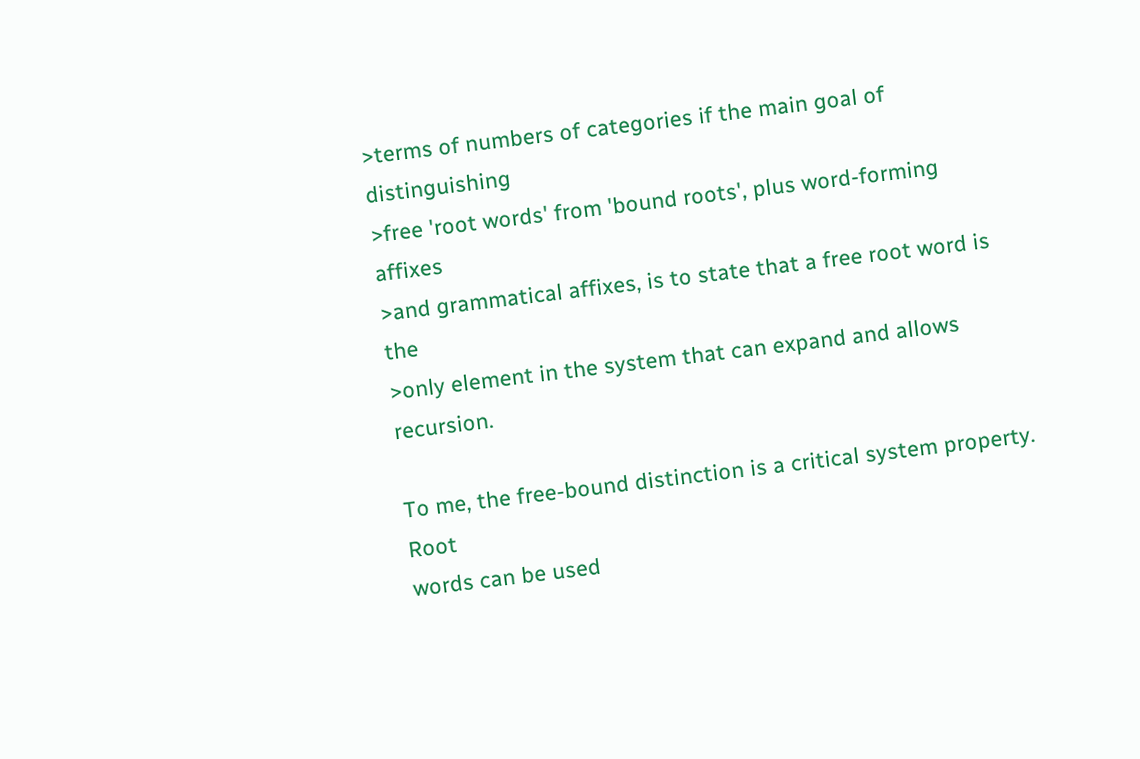>terms of numbers of categories if the main goal of distinguishing
>free 'root words' from 'bound roots', plus word-forming affixes
>and grammatical affixes, is to state that a free root word is the
>only element in the system that can expand and allows recursion.

To me, the free-bound distinction is a critical system property. Root
words can be used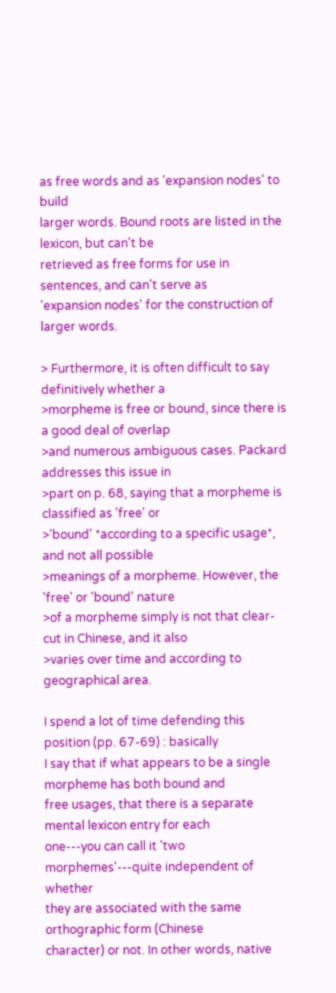as free words and as 'expansion nodes' to build
larger words. Bound roots are listed in the lexicon, but can't be
retrieved as free forms for use in sentences, and can't serve as
'expansion nodes' for the construction of larger words.

> Furthermore, it is often difficult to say definitively whether a
>morpheme is free or bound, since there is a good deal of overlap
>and numerous ambiguous cases. Packard addresses this issue in
>part on p. 68, saying that a morpheme is classified as 'free' or
>'bound' *according to a specific usage*, and not all possible
>meanings of a morpheme. However, the 'free' or 'bound' nature
>of a morpheme simply is not that clear-cut in Chinese, and it also
>varies over time and according to geographical area.

I spend a lot of time defending this position (pp. 67-69) : basically
I say that if what appears to be a single morpheme has both bound and
free usages, that there is a separate mental lexicon entry for each
one---you can call it 'two morphemes'---quite independent of whether
they are associated with the same orthographic form (Chinese
character) or not. In other words, native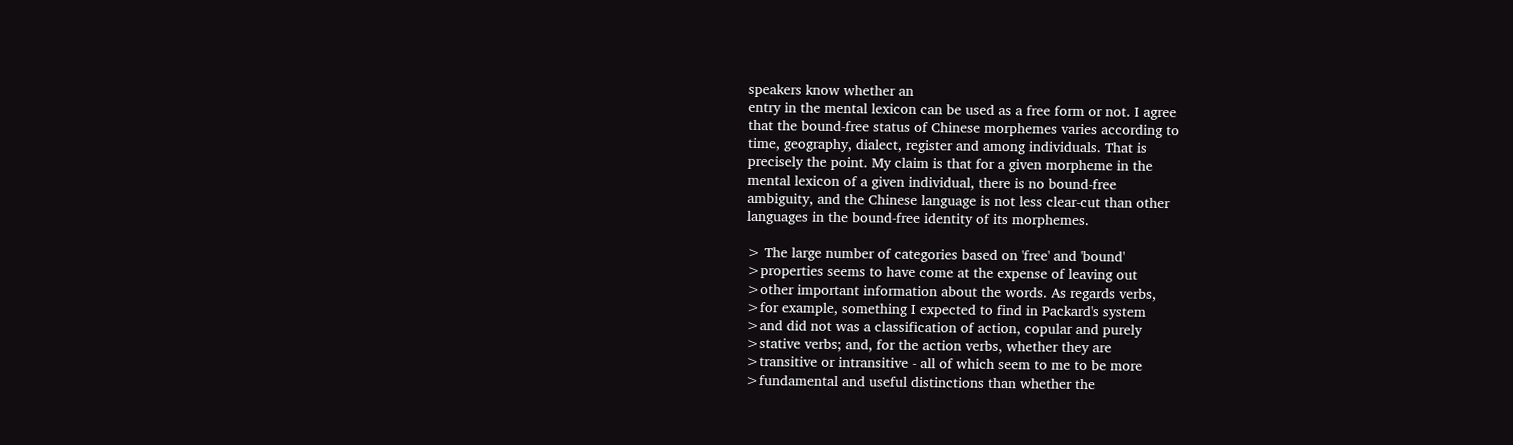speakers know whether an
entry in the mental lexicon can be used as a free form or not. I agree
that the bound-free status of Chinese morphemes varies according to
time, geography, dialect, register and among individuals. That is
precisely the point. My claim is that for a given morpheme in the
mental lexicon of a given individual, there is no bound-free
ambiguity, and the Chinese language is not less clear-cut than other
languages in the bound-free identity of its morphemes.

> The large number of categories based on 'free' and 'bound'
>properties seems to have come at the expense of leaving out
>other important information about the words. As regards verbs,
>for example, something I expected to find in Packard's system
>and did not was a classification of action, copular and purely
>stative verbs; and, for the action verbs, whether they are
>transitive or intransitive - all of which seem to me to be more
>fundamental and useful distinctions than whether the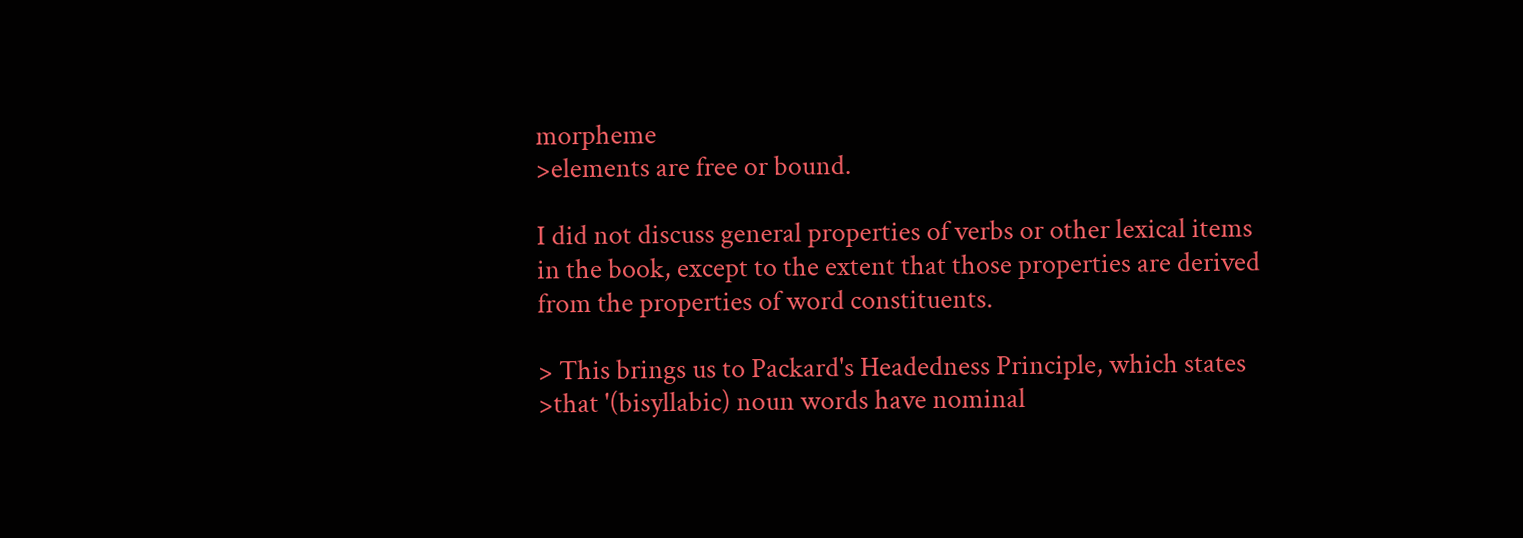morpheme
>elements are free or bound.

I did not discuss general properties of verbs or other lexical items
in the book, except to the extent that those properties are derived
from the properties of word constituents.

> This brings us to Packard's Headedness Principle, which states
>that '(bisyllabic) noun words have nominal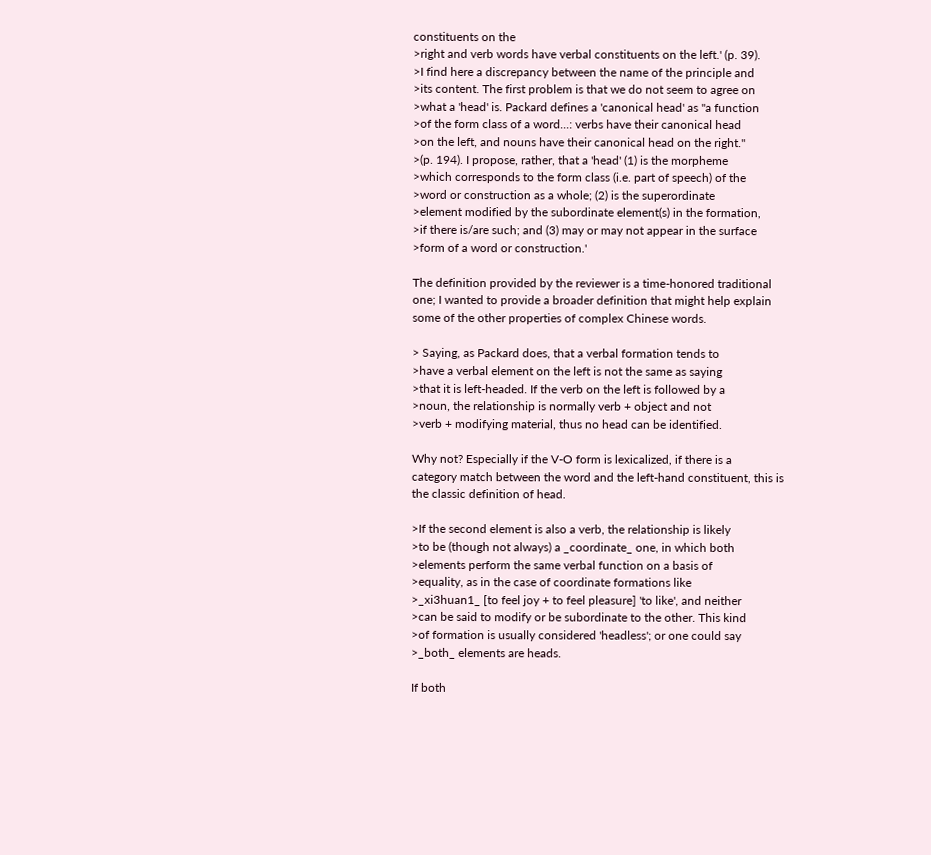constituents on the
>right and verb words have verbal constituents on the left.' (p. 39).
>I find here a discrepancy between the name of the principle and
>its content. The first problem is that we do not seem to agree on
>what a 'head' is. Packard defines a 'canonical head' as "a function
>of the form class of a word...: verbs have their canonical head
>on the left, and nouns have their canonical head on the right."
>(p. 194). I propose, rather, that a 'head' (1) is the morpheme
>which corresponds to the form class (i.e. part of speech) of the
>word or construction as a whole; (2) is the superordinate
>element modified by the subordinate element(s) in the formation,
>if there is/are such; and (3) may or may not appear in the surface
>form of a word or construction.'

The definition provided by the reviewer is a time-honored traditional
one; I wanted to provide a broader definition that might help explain
some of the other properties of complex Chinese words.

> Saying, as Packard does, that a verbal formation tends to
>have a verbal element on the left is not the same as saying
>that it is left-headed. If the verb on the left is followed by a
>noun, the relationship is normally verb + object and not
>verb + modifying material, thus no head can be identified.

Why not? Especially if the V-O form is lexicalized, if there is a
category match between the word and the left-hand constituent, this is
the classic definition of head.

>If the second element is also a verb, the relationship is likely
>to be (though not always) a _coordinate_ one, in which both
>elements perform the same verbal function on a basis of
>equality, as in the case of coordinate formations like
>_xi3huan1_ [to feel joy + to feel pleasure] 'to like', and neither
>can be said to modify or be subordinate to the other. This kind
>of formation is usually considered 'headless'; or one could say
>_both_ elements are heads.

If both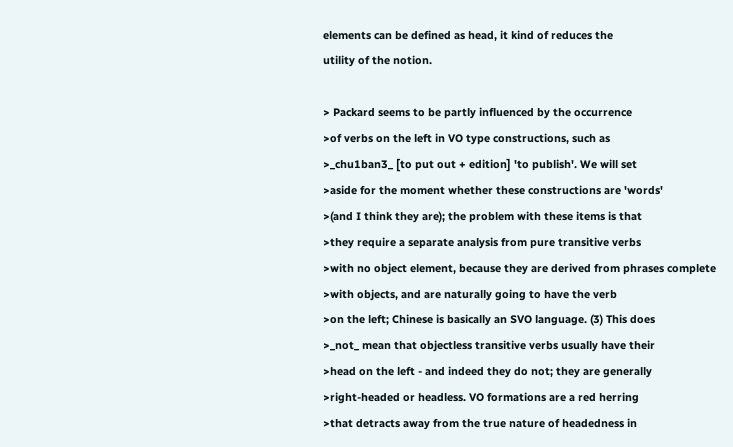elements can be defined as head, it kind of reduces the
utility of the notion.

> Packard seems to be partly influenced by the occurrence
>of verbs on the left in VO type constructions, such as
>_chu1ban3_ [to put out + edition] 'to publish'. We will set
>aside for the moment whether these constructions are 'words'
>(and I think they are); the problem with these items is that
>they require a separate analysis from pure transitive verbs
>with no object element, because they are derived from phrases complete
>with objects, and are naturally going to have the verb
>on the left; Chinese is basically an SVO language. (3) This does
>_not_ mean that objectless transitive verbs usually have their
>head on the left - and indeed they do not; they are generally
>right-headed or headless. VO formations are a red herring
>that detracts away from the true nature of headedness in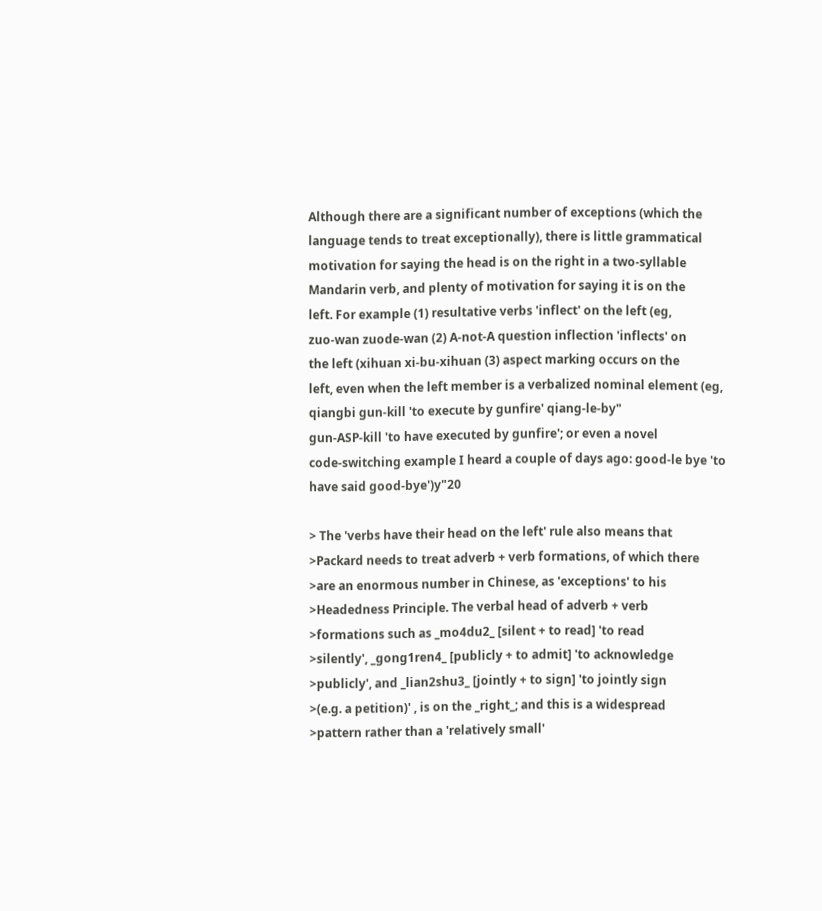Although there are a significant number of exceptions (which the
language tends to treat exceptionally), there is little grammatical
motivation for saying the head is on the right in a two-syllable
Mandarin verb, and plenty of motivation for saying it is on the
left. For example (1) resultative verbs 'inflect' on the left (eg,
zuo-wan zuode-wan (2) A-not-A question inflection 'inflects' on
the left (xihuan xi-bu-xihuan (3) aspect marking occurs on the
left, even when the left member is a verbalized nominal element (eg,
qiangbi gun-kill 'to execute by gunfire' qiang-le-by"
gun-ASP-kill 'to have executed by gunfire'; or even a novel
code-switching example I heard a couple of days ago: good-le bye 'to
have said good-bye')y"20

> The 'verbs have their head on the left' rule also means that
>Packard needs to treat adverb + verb formations, of which there
>are an enormous number in Chinese, as 'exceptions' to his
>Headedness Principle. The verbal head of adverb + verb
>formations such as _mo4du2_ [silent + to read] 'to read
>silently', _gong1ren4_ [publicly + to admit] 'to acknowledge
>publicly', and _lian2shu3_ [jointly + to sign] 'to jointly sign
>(e.g. a petition)' , is on the _right_; and this is a widespread
>pattern rather than a 'relatively small'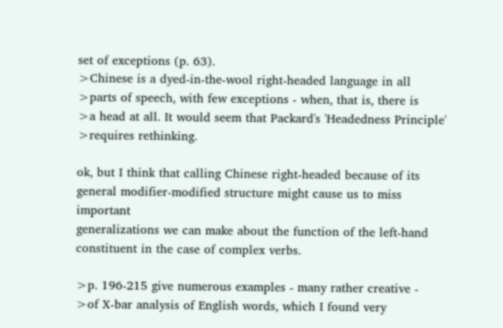set of exceptions (p. 63).
>Chinese is a dyed-in-the-wool right-headed language in all
>parts of speech, with few exceptions - when, that is, there is
>a head at all. It would seem that Packard's 'Headedness Principle'
>requires rethinking.

ok, but I think that calling Chinese right-headed because of its
general modifier-modified structure might cause us to miss important
generalizations we can make about the function of the left-hand
constituent in the case of complex verbs.

>p. 196-215 give numerous examples - many rather creative -
>of X-bar analysis of English words, which I found very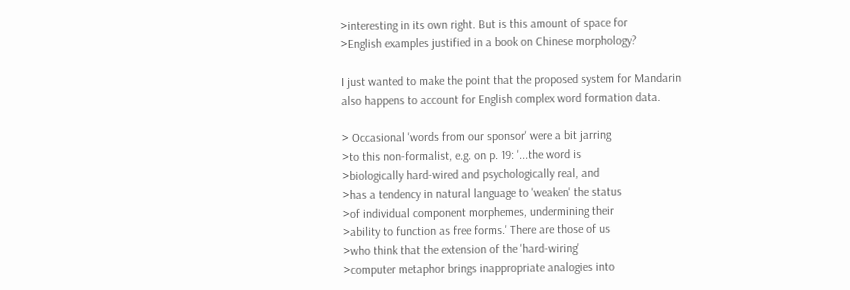>interesting in its own right. But is this amount of space for
>English examples justified in a book on Chinese morphology?

I just wanted to make the point that the proposed system for Mandarin
also happens to account for English complex word formation data.

> Occasional 'words from our sponsor' were a bit jarring
>to this non-formalist, e.g. on p. 19: '...the word is
>biologically hard-wired and psychologically real, and
>has a tendency in natural language to 'weaken' the status
>of individual component morphemes, undermining their
>ability to function as free forms.' There are those of us
>who think that the extension of the 'hard-wiring'
>computer metaphor brings inappropriate analogies into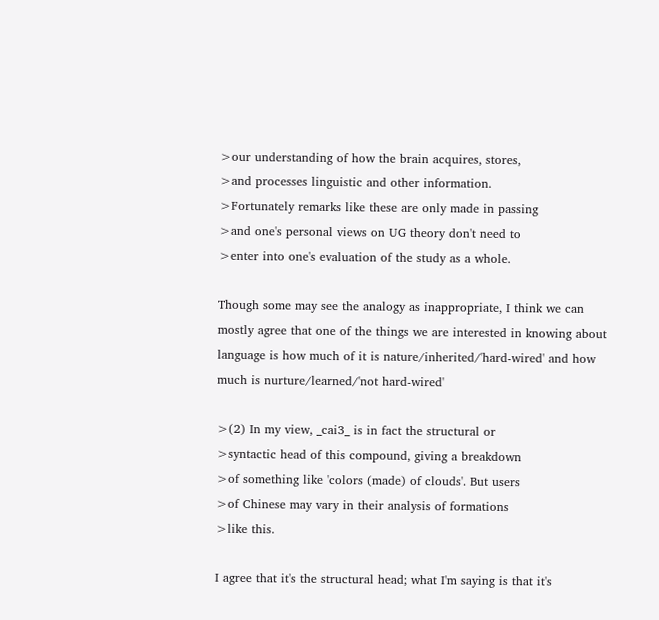>our understanding of how the brain acquires, stores,
>and processes linguistic and other information.
>Fortunately remarks like these are only made in passing
>and one's personal views on UG theory don't need to
>enter into one's evaluation of the study as a whole.

Though some may see the analogy as inappropriate, I think we can
mostly agree that one of the things we are interested in knowing about
language is how much of it is nature/inherited/'hard-wired' and how
much is nurture/learned/'not hard-wired'

>(2) In my view, _cai3_ is in fact the structural or
>syntactic head of this compound, giving a breakdown
>of something like 'colors (made) of clouds'. But users
>of Chinese may vary in their analysis of formations
>like this.

I agree that it's the structural head; what I'm saying is that it's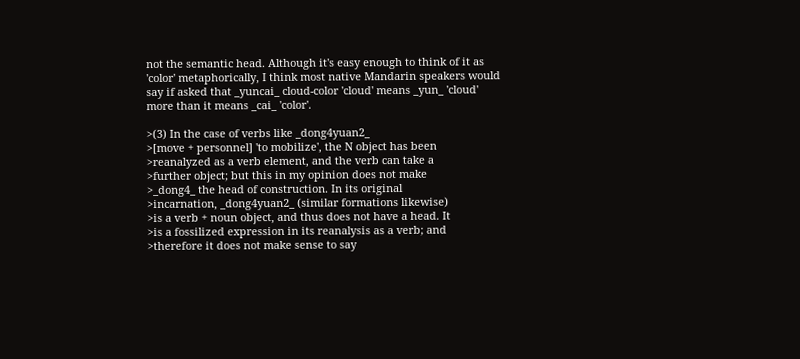not the semantic head. Although it's easy enough to think of it as
'color' metaphorically, I think most native Mandarin speakers would
say if asked that _yuncai_ cloud-color 'cloud' means _yun_ 'cloud'
more than it means _cai_ 'color'.

>(3) In the case of verbs like _dong4yuan2_
>[move + personnel] 'to mobilize', the N object has been
>reanalyzed as a verb element, and the verb can take a
>further object; but this in my opinion does not make
>_dong4_ the head of construction. In its original
>incarnation, _dong4yuan2_ (similar formations likewise)
>is a verb + noun object, and thus does not have a head. It
>is a fossilized expression in its reanalysis as a verb; and
>therefore it does not make sense to say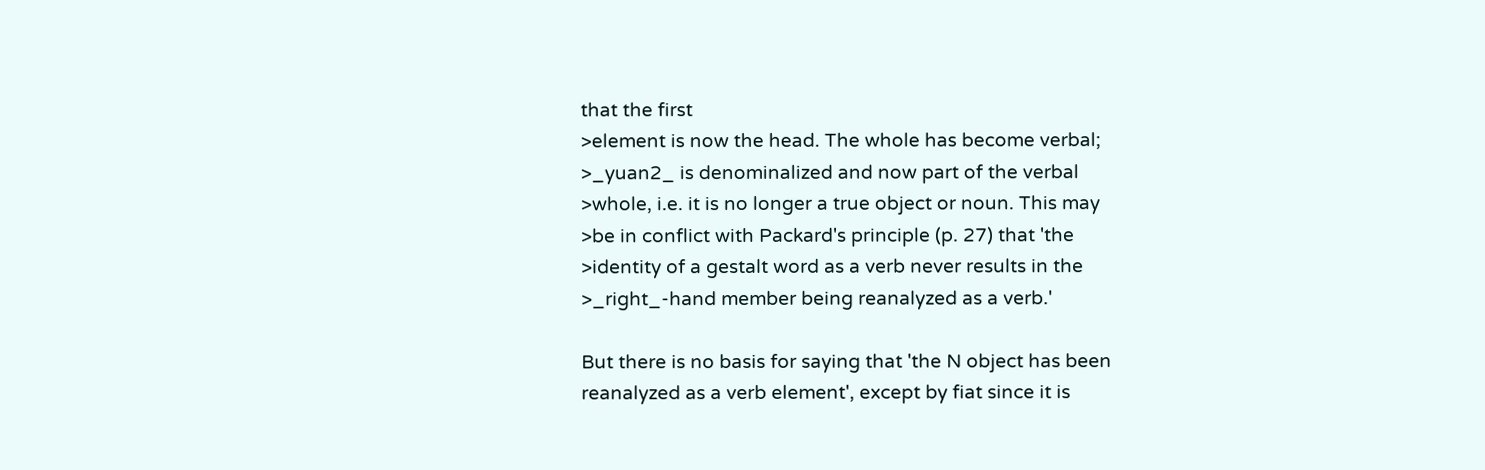that the first
>element is now the head. The whole has become verbal;
>_yuan2_ is denominalized and now part of the verbal
>whole, i.e. it is no longer a true object or noun. This may
>be in conflict with Packard's principle (p. 27) that 'the
>identity of a gestalt word as a verb never results in the
>_right_-hand member being reanalyzed as a verb.'

But there is no basis for saying that 'the N object has been
reanalyzed as a verb element', except by fiat since it is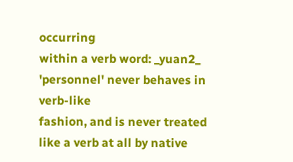occurring
within a verb word: _yuan2_ 'personnel' never behaves in verb-like
fashion, and is never treated like a verb at all by native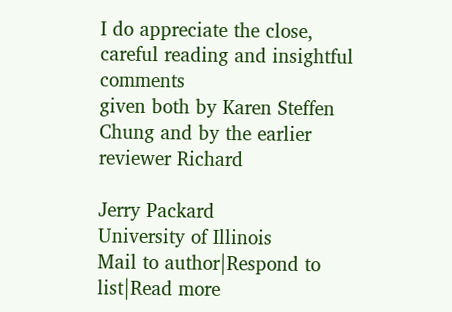I do appreciate the close, careful reading and insightful comments
given both by Karen Steffen Chung and by the earlier reviewer Richard

Jerry Packard
University of Illinois
Mail to author|Respond to list|Read more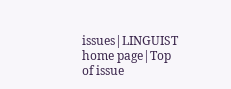issues|LINGUIST home page|Top of issue